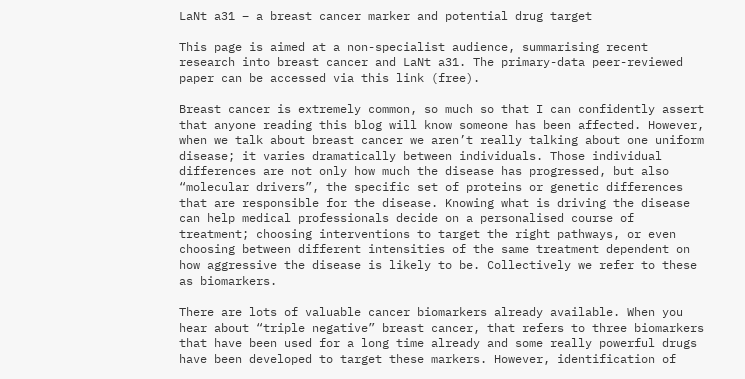LaNt a31 – a breast cancer marker and potential drug target

This page is aimed at a non-specialist audience, summarising recent research into breast cancer and LaNt a31. The primary-data peer-reviewed paper can be accessed via this link (free).

Breast cancer is extremely common, so much so that I can confidently assert that anyone reading this blog will know someone has been affected. However, when we talk about breast cancer we aren’t really talking about one uniform disease; it varies dramatically between individuals. Those individual differences are not only how much the disease has progressed, but also “molecular drivers”, the specific set of proteins or genetic differences that are responsible for the disease. Knowing what is driving the disease can help medical professionals decide on a personalised course of treatment; choosing interventions to target the right pathways, or even choosing between different intensities of the same treatment dependent on how aggressive the disease is likely to be. Collectively we refer to these as biomarkers.

There are lots of valuable cancer biomarkers already available. When you hear about “triple negative” breast cancer, that refers to three biomarkers that have been used for a long time already and some really powerful drugs have been developed to target these markers. However, identification of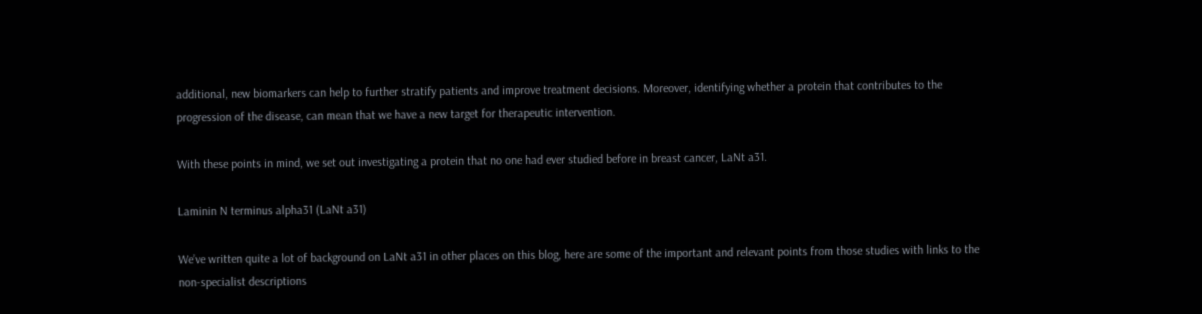additional, new biomarkers can help to further stratify patients and improve treatment decisions. Moreover, identifying whether a protein that contributes to the progression of the disease, can mean that we have a new target for therapeutic intervention.

With these points in mind, we set out investigating a protein that no one had ever studied before in breast cancer, LaNt a31.

Laminin N terminus alpha31 (LaNt a31)

We’ve written quite a lot of background on LaNt a31 in other places on this blog, here are some of the important and relevant points from those studies with links to the non-specialist descriptions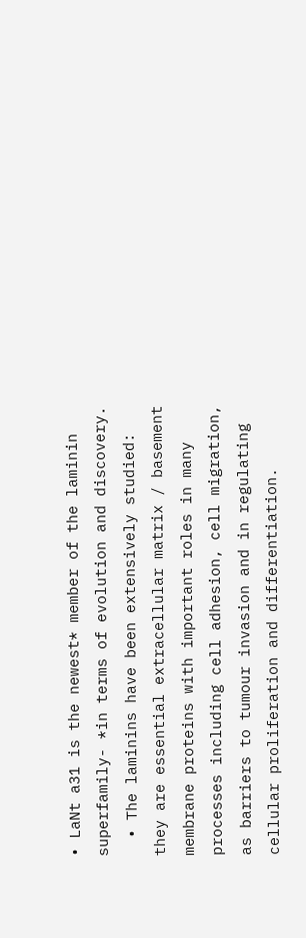• LaNt a31 is the newest* member of the laminin superfamily- *in terms of evolution and discovery.
  • The laminins have been extensively studied: they are essential extracellular matrix / basement membrane proteins with important roles in many processes including cell adhesion, cell migration, as barriers to tumour invasion and in regulating cellular proliferation and differentiation.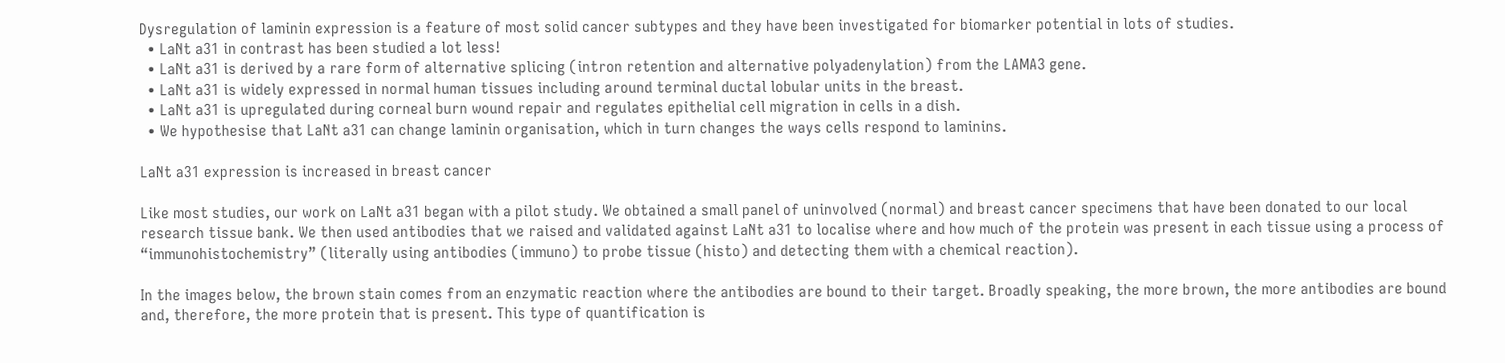Dysregulation of laminin expression is a feature of most solid cancer subtypes and they have been investigated for biomarker potential in lots of studies.
  • LaNt a31 in contrast has been studied a lot less!
  • LaNt a31 is derived by a rare form of alternative splicing (intron retention and alternative polyadenylation) from the LAMA3 gene.
  • LaNt a31 is widely expressed in normal human tissues including around terminal ductal lobular units in the breast.
  • LaNt a31 is upregulated during corneal burn wound repair and regulates epithelial cell migration in cells in a dish.
  • We hypothesise that LaNt a31 can change laminin organisation, which in turn changes the ways cells respond to laminins.

LaNt a31 expression is increased in breast cancer

Like most studies, our work on LaNt a31 began with a pilot study. We obtained a small panel of uninvolved (normal) and breast cancer specimens that have been donated to our local research tissue bank. We then used antibodies that we raised and validated against LaNt a31 to localise where and how much of the protein was present in each tissue using a process of “immunohistochemistry” (literally using antibodies (immuno) to probe tissue (histo) and detecting them with a chemical reaction).

In the images below, the brown stain comes from an enzymatic reaction where the antibodies are bound to their target. Broadly speaking, the more brown, the more antibodies are bound and, therefore, the more protein that is present. This type of quantification is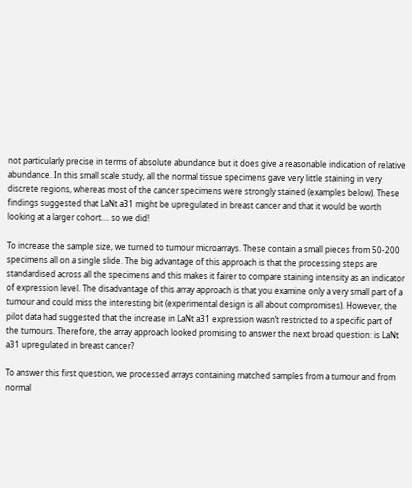not particularly precise in terms of absolute abundance but it does give a reasonable indication of relative abundance. In this small scale study, all the normal tissue specimens gave very little staining in very discrete regions, whereas most of the cancer specimens were strongly stained (examples below). These findings suggested that LaNt a31 might be upregulated in breast cancer and that it would be worth looking at a larger cohort…. so we did!

To increase the sample size, we turned to tumour microarrays. These contain a small pieces from 50-200 specimens all on a single slide. The big advantage of this approach is that the processing steps are standardised across all the specimens and this makes it fairer to compare staining intensity as an indicator of expression level. The disadvantage of this array approach is that you examine only a very small part of a tumour and could miss the interesting bit (experimental design is all about compromises). However, the pilot data had suggested that the increase in LaNt a31 expression wasn’t restricted to a specific part of the tumours. Therefore, the array approach looked promising to answer the next broad question: is LaNt a31 upregulated in breast cancer?

To answer this first question, we processed arrays containing matched samples from a tumour and from normal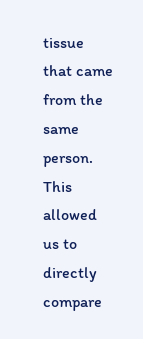tissue that came from the same person. This allowed us to directly compare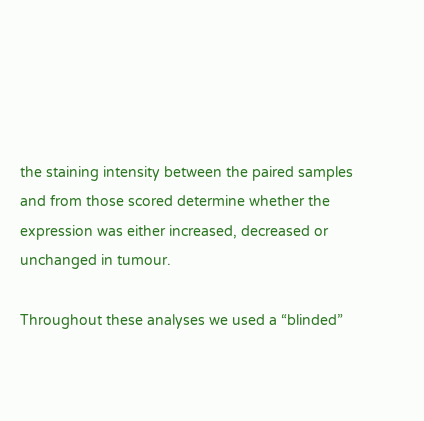the staining intensity between the paired samples and from those scored determine whether the expression was either increased, decreased or unchanged in tumour.

Throughout these analyses we used a “blinded”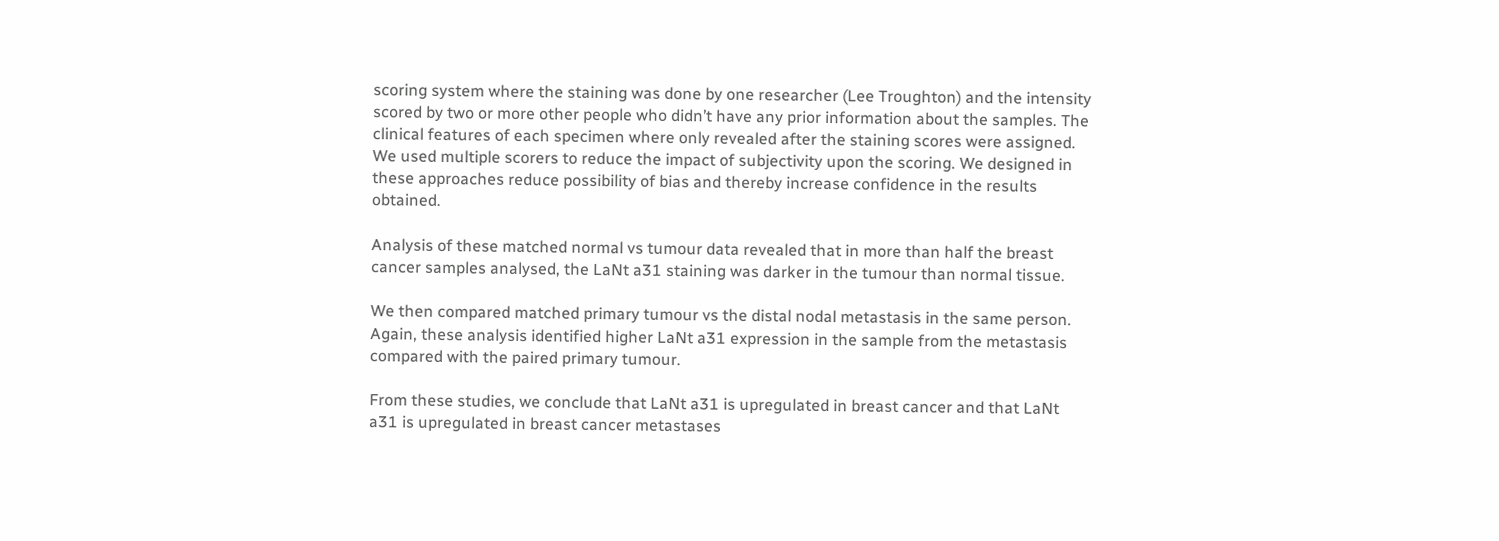scoring system where the staining was done by one researcher (Lee Troughton) and the intensity scored by two or more other people who didn’t have any prior information about the samples. The clinical features of each specimen where only revealed after the staining scores were assigned. We used multiple scorers to reduce the impact of subjectivity upon the scoring. We designed in these approaches reduce possibility of bias and thereby increase confidence in the results obtained.

Analysis of these matched normal vs tumour data revealed that in more than half the breast cancer samples analysed, the LaNt a31 staining was darker in the tumour than normal tissue.

We then compared matched primary tumour vs the distal nodal metastasis in the same person. Again, these analysis identified higher LaNt a31 expression in the sample from the metastasis compared with the paired primary tumour.

From these studies, we conclude that LaNt a31 is upregulated in breast cancer and that LaNt a31 is upregulated in breast cancer metastases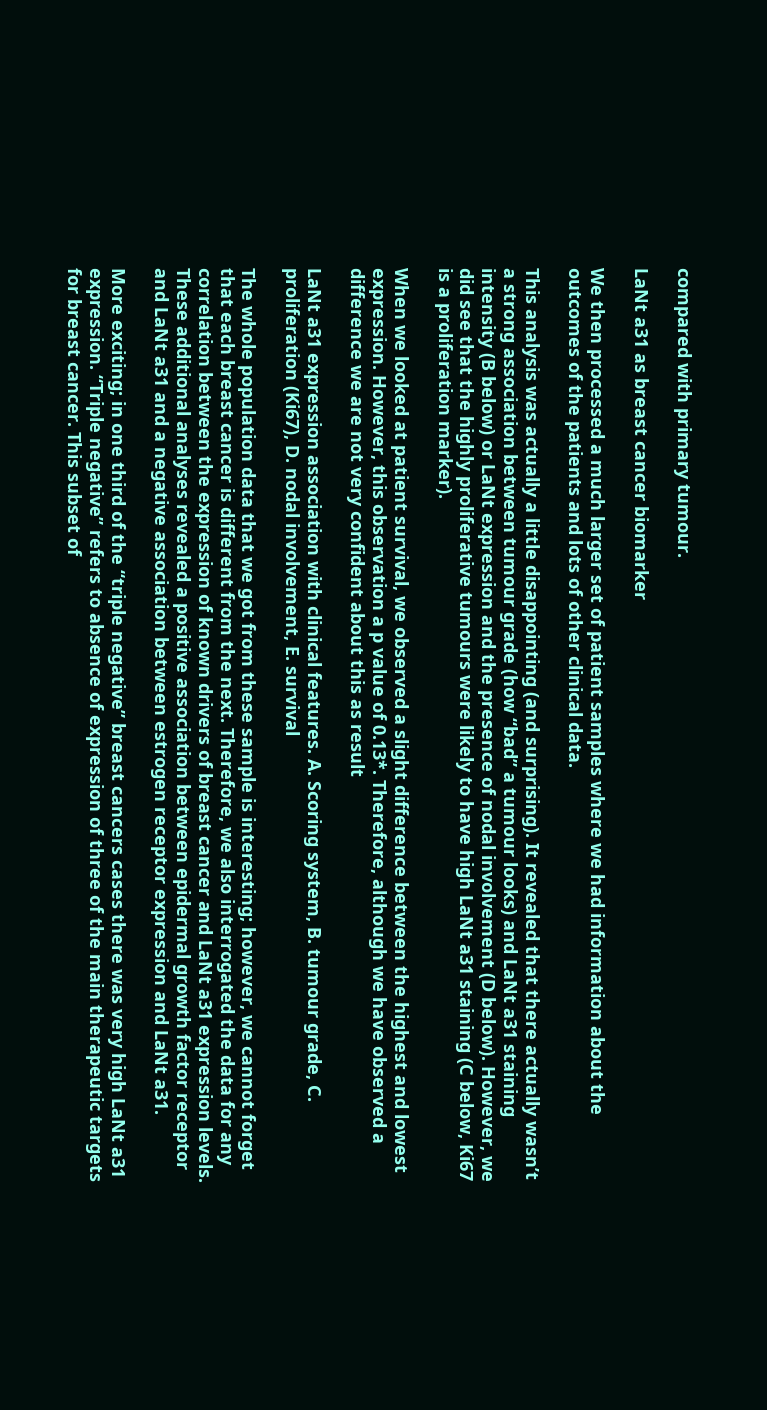compared with primary tumour.

LaNt a31 as breast cancer biomarker

We then processed a much larger set of patient samples where we had information about the outcomes of the patients and lots of other clinical data.

This analysis was actually a little disappointing (and surprising). It revealed that there actually wasn’t a strong association between tumour grade (how “bad” a tumour looks) and LaNt a31 staining intensity (B below) or LaNt expression and the presence of nodal involvement (D below). However, we did see that the highly proliferative tumours were likely to have high LaNt a31 staining (C below, Ki67 is a proliferation marker).

When we looked at patient survival, we observed a slight difference between the highest and lowest expression. However, this observation a p value of 0.13*. Therefore, although we have observed a difference we are not very confident about this as result

LaNt a31 expression association with clinical features. A. Scoring system, B. tumour grade, C. proliferation (Ki67), D. nodal involvement, E. survival

The whole population data that we got from these sample is interesting; however, we cannot forget that each breast cancer is different from the next. Therefore, we also interrogated the data for any correlation between the expression of known drivers of breast cancer and LaNt a31 expression levels. These additional analyses revealed a positive association between epidermal growth factor receptor and LaNt a31 and a negative association between estrogen receptor expression and LaNt a31.

More exciting; in one third of the “triple negative” breast cancers cases there was very high LaNt a31 expression. “Triple negative” refers to absence of expression of three of the main therapeutic targets for breast cancer. This subset of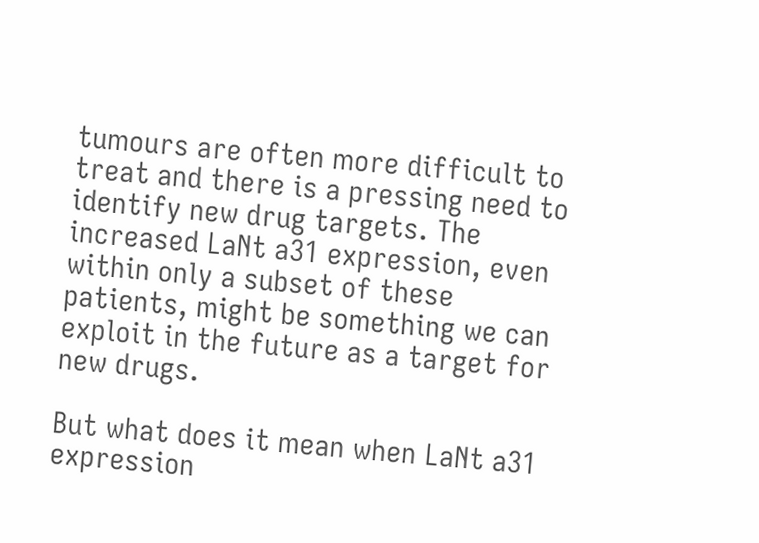tumours are often more difficult to treat and there is a pressing need to identify new drug targets. The increased LaNt a31 expression, even within only a subset of these patients, might be something we can exploit in the future as a target for new drugs.

But what does it mean when LaNt a31 expression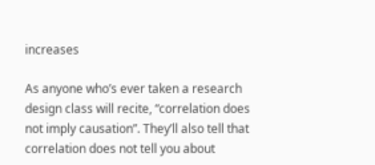increases

As anyone who’s ever taken a research design class will recite, “correlation does not imply causation”. They’ll also tell that correlation does not tell you about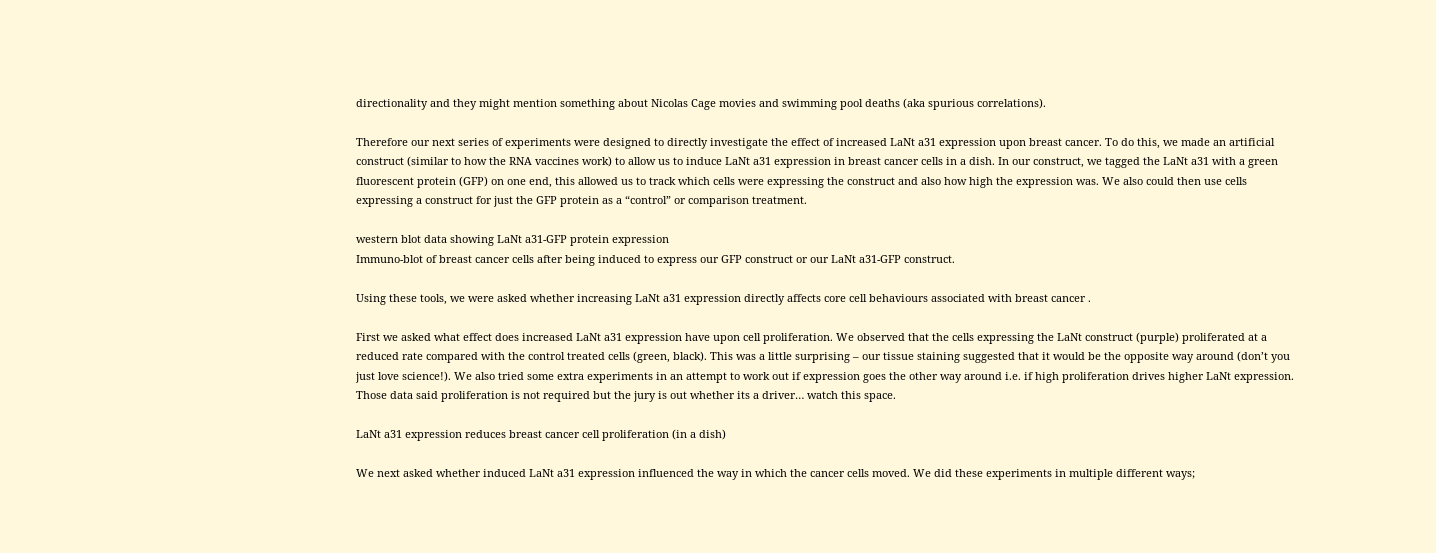directionality and they might mention something about Nicolas Cage movies and swimming pool deaths (aka spurious correlations).

Therefore our next series of experiments were designed to directly investigate the effect of increased LaNt a31 expression upon breast cancer. To do this, we made an artificial construct (similar to how the RNA vaccines work) to allow us to induce LaNt a31 expression in breast cancer cells in a dish. In our construct, we tagged the LaNt a31 with a green fluorescent protein (GFP) on one end, this allowed us to track which cells were expressing the construct and also how high the expression was. We also could then use cells expressing a construct for just the GFP protein as a “control” or comparison treatment.

western blot data showing LaNt a31-GFP protein expression
Immuno-blot of breast cancer cells after being induced to express our GFP construct or our LaNt a31-GFP construct.

Using these tools, we were asked whether increasing LaNt a31 expression directly affects core cell behaviours associated with breast cancer .

First we asked what effect does increased LaNt a31 expression have upon cell proliferation. We observed that the cells expressing the LaNt construct (purple) proliferated at a reduced rate compared with the control treated cells (green, black). This was a little surprising – our tissue staining suggested that it would be the opposite way around (don’t you just love science!). We also tried some extra experiments in an attempt to work out if expression goes the other way around i.e. if high proliferation drives higher LaNt expression. Those data said proliferation is not required but the jury is out whether its a driver… watch this space.

LaNt a31 expression reduces breast cancer cell proliferation (in a dish)

We next asked whether induced LaNt a31 expression influenced the way in which the cancer cells moved. We did these experiments in multiple different ways;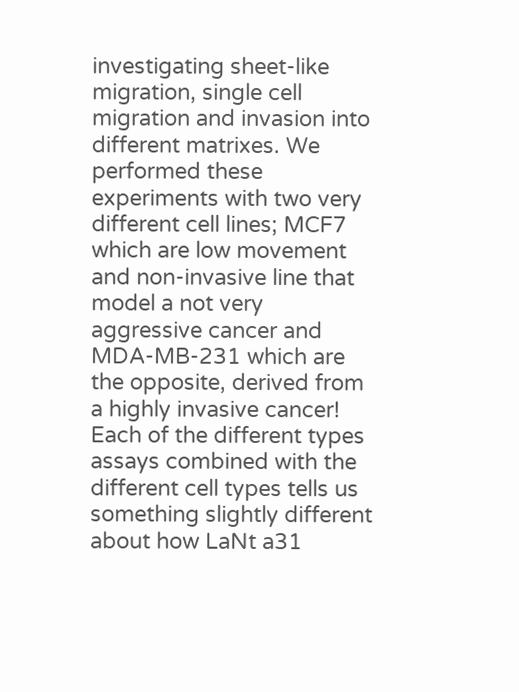investigating sheet-like migration, single cell migration and invasion into different matrixes. We performed these experiments with two very different cell lines; MCF7 which are low movement and non-invasive line that model a not very aggressive cancer and MDA-MB-231 which are the opposite, derived from a highly invasive cancer! Each of the different types assays combined with the different cell types tells us something slightly different about how LaNt a31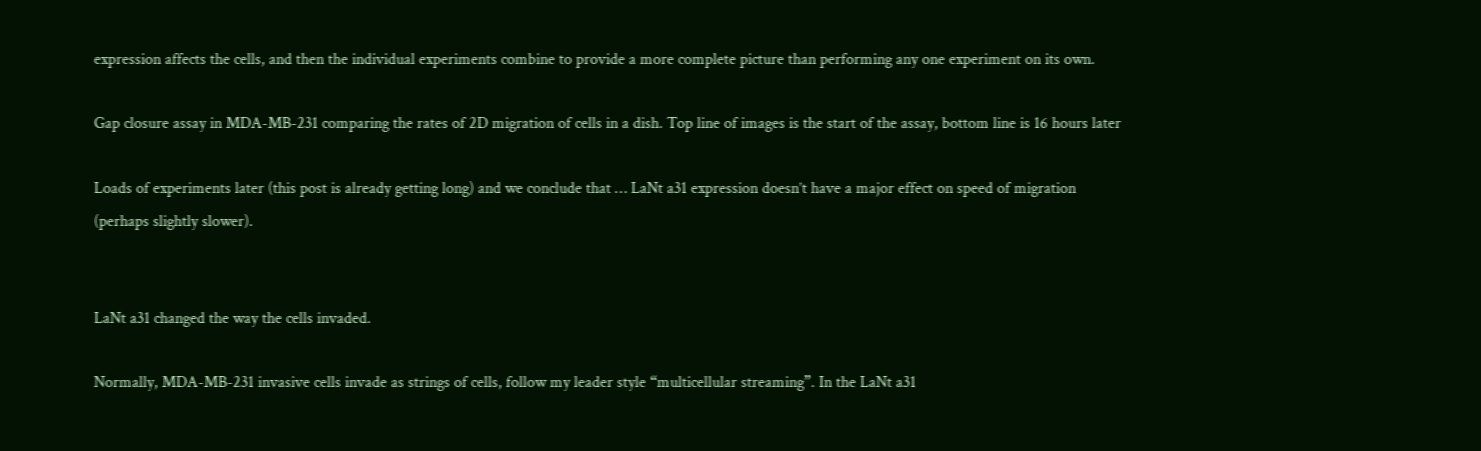expression affects the cells, and then the individual experiments combine to provide a more complete picture than performing any one experiment on its own.

Gap closure assay in MDA-MB-231 comparing the rates of 2D migration of cells in a dish. Top line of images is the start of the assay, bottom line is 16 hours later

Loads of experiments later (this post is already getting long) and we conclude that … LaNt a31 expression doesn’t have a major effect on speed of migration (perhaps slightly slower).


LaNt a31 changed the way the cells invaded.

Normally, MDA-MB-231 invasive cells invade as strings of cells, follow my leader style “multicellular streaming”. In the LaNt a31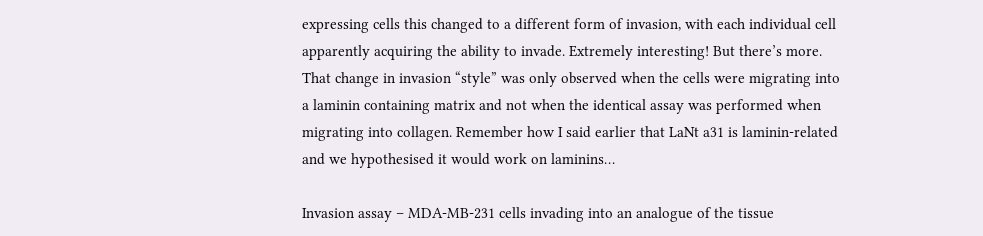expressing cells this changed to a different form of invasion, with each individual cell apparently acquiring the ability to invade. Extremely interesting! But there’s more. That change in invasion “style” was only observed when the cells were migrating into a laminin containing matrix and not when the identical assay was performed when migrating into collagen. Remember how I said earlier that LaNt a31 is laminin-related and we hypothesised it would work on laminins…

Invasion assay – MDA-MB-231 cells invading into an analogue of the tissue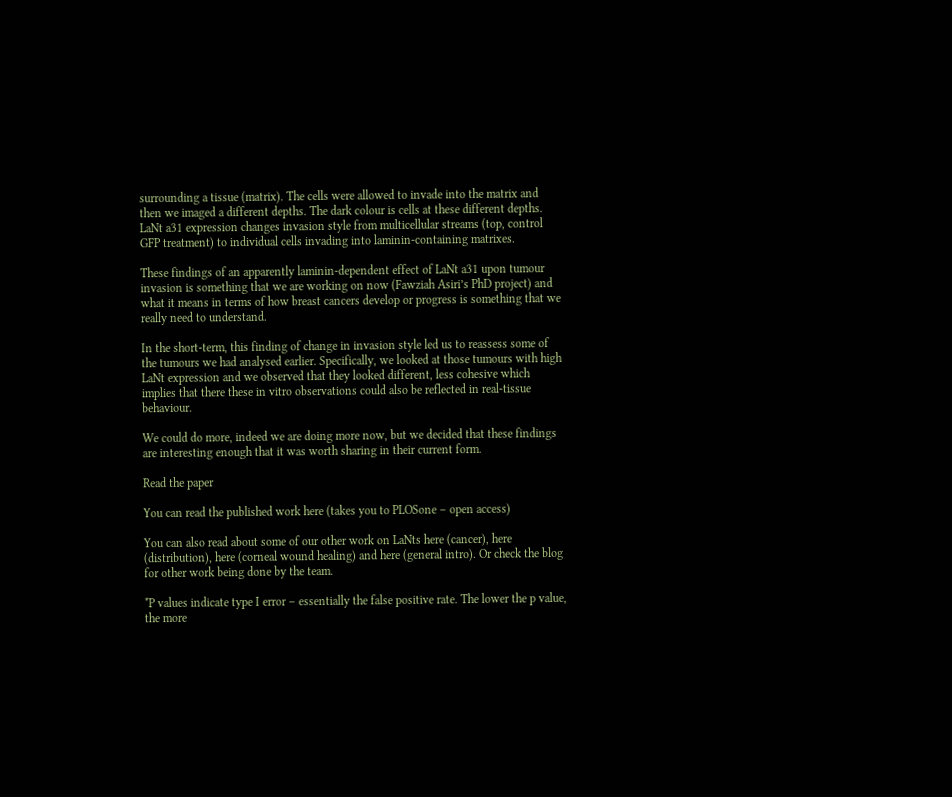surrounding a tissue (matrix). The cells were allowed to invade into the matrix and then we imaged a different depths. The dark colour is cells at these different depths.
LaNt a31 expression changes invasion style from multicellular streams (top, control GFP treatment) to individual cells invading into laminin-containing matrixes.

These findings of an apparently laminin-dependent effect of LaNt a31 upon tumour invasion is something that we are working on now (Fawziah Asiri’s PhD project) and what it means in terms of how breast cancers develop or progress is something that we really need to understand.

In the short-term, this finding of change in invasion style led us to reassess some of the tumours we had analysed earlier. Specifically, we looked at those tumours with high LaNt expression and we observed that they looked different, less cohesive which implies that there these in vitro observations could also be reflected in real-tissue behaviour.

We could do more, indeed we are doing more now, but we decided that these findings are interesting enough that it was worth sharing in their current form.

Read the paper

You can read the published work here (takes you to PLOSone – open access)

You can also read about some of our other work on LaNts here (cancer), here (distribution), here (corneal wound healing) and here (general intro). Or check the blog for other work being done by the team.

*P values indicate type I error – essentially the false positive rate. The lower the p value, the more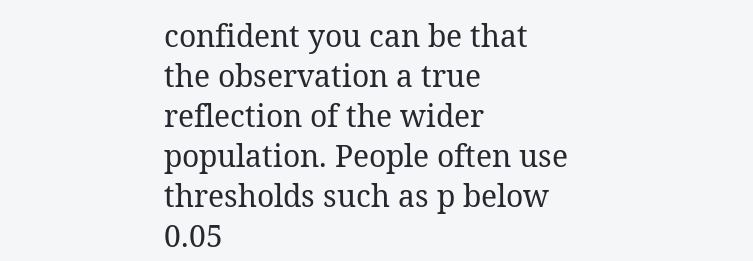confident you can be that the observation a true reflection of the wider population. People often use thresholds such as p below 0.05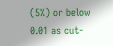(5%) or below 0.01 as cut-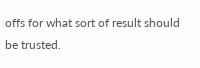offs for what sort of result should be trusted.